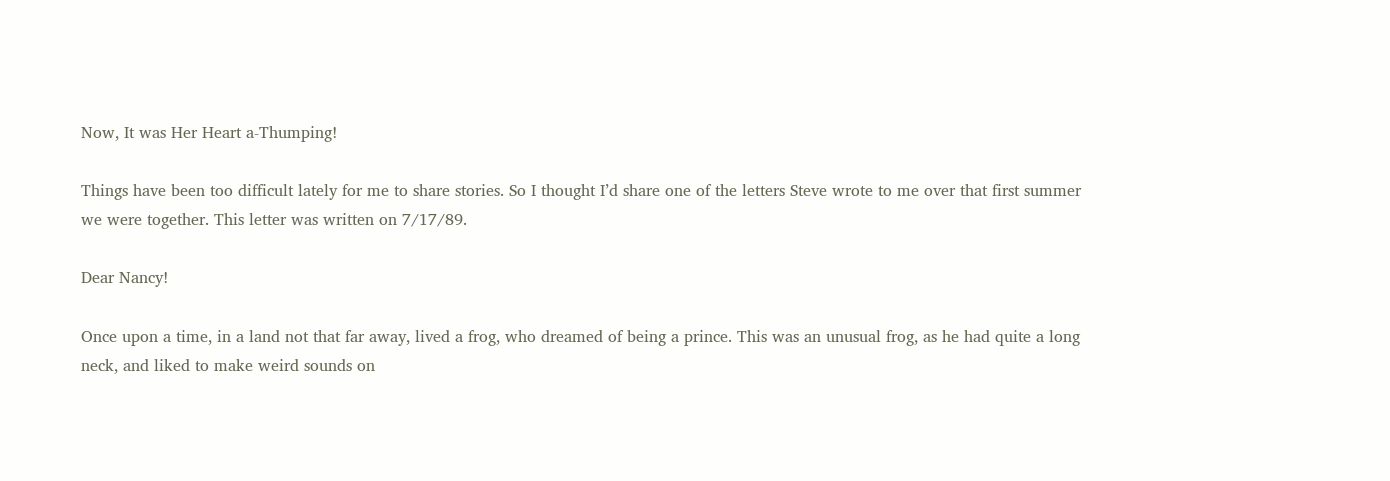Now, It was Her Heart a-Thumping!

Things have been too difficult lately for me to share stories. So I thought I’d share one of the letters Steve wrote to me over that first summer we were together. This letter was written on 7/17/89.

Dear Nancy!

Once upon a time, in a land not that far away, lived a frog, who dreamed of being a prince. This was an unusual frog, as he had quite a long neck, and liked to make weird sounds on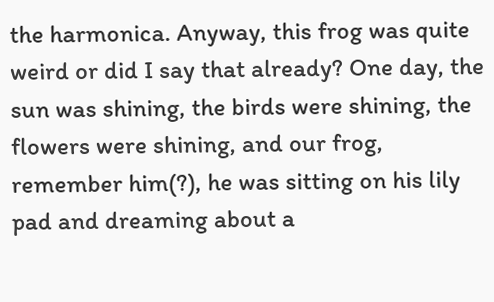the harmonica. Anyway, this frog was quite weird or did I say that already? One day, the sun was shining, the birds were shining, the flowers were shining, and our frog, remember him(?), he was sitting on his lily pad and dreaming about a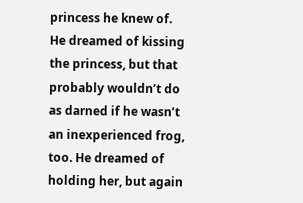princess he knew of. He dreamed of kissing the princess, but that probably wouldn’t do as darned if he wasn’t an inexperienced frog, too. He dreamed of holding her, but again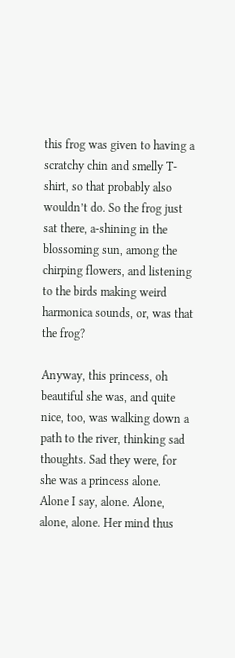this frog was given to having a scratchy chin and smelly T-shirt, so that probably also wouldn’t do. So the frog just sat there, a-shining in the blossoming sun, among the chirping flowers, and listening to the birds making weird harmonica sounds, or, was that the frog?

Anyway, this princess, oh beautiful she was, and quite nice, too, was walking down a path to the river, thinking sad thoughts. Sad they were, for she was a princess alone. Alone I say, alone. Alone, alone, alone. Her mind thus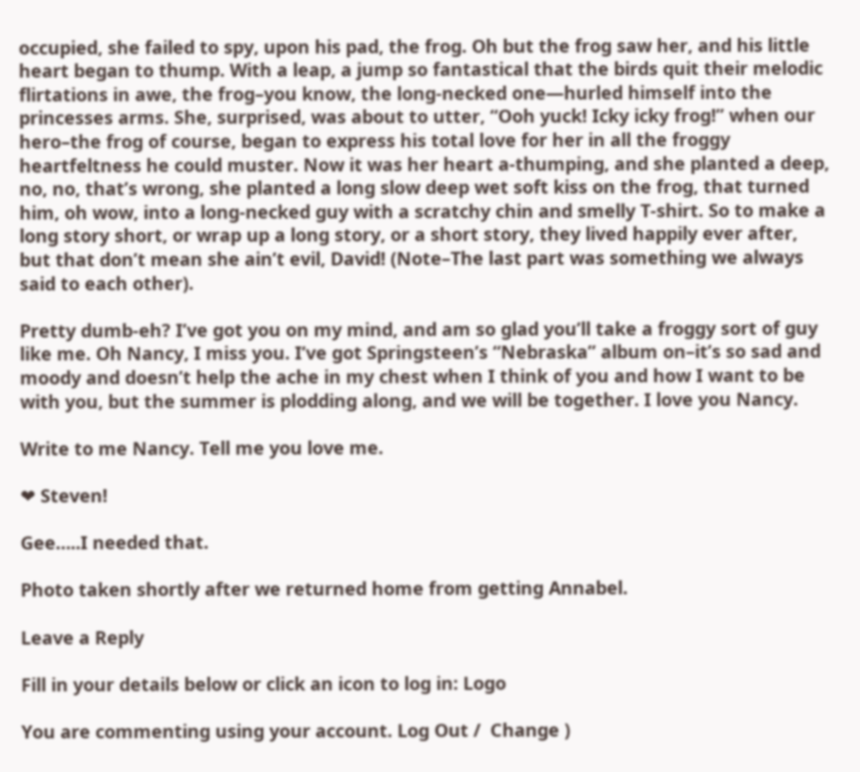occupied, she failed to spy, upon his pad, the frog. Oh but the frog saw her, and his little heart began to thump. With a leap, a jump so fantastical that the birds quit their melodic flirtations in awe, the frog–you know, the long-necked one—hurled himself into the princesses arms. She, surprised, was about to utter, “Ooh yuck! Icky icky frog!” when our hero–the frog of course, began to express his total love for her in all the froggy heartfeltness he could muster. Now it was her heart a-thumping, and she planted a deep, no, no, that’s wrong, she planted a long slow deep wet soft kiss on the frog, that turned him, oh wow, into a long-necked guy with a scratchy chin and smelly T-shirt. So to make a long story short, or wrap up a long story, or a short story, they lived happily ever after, but that don’t mean she ain’t evil, David! (Note–The last part was something we always said to each other).

Pretty dumb-eh? I’ve got you on my mind, and am so glad you’ll take a froggy sort of guy like me. Oh Nancy, I miss you. I’ve got Springsteen’s “Nebraska” album on–it’s so sad and moody and doesn’t help the ache in my chest when I think of you and how I want to be with you, but the summer is plodding along, and we will be together. I love you Nancy.

Write to me Nancy. Tell me you love me.

❤ Steven!

Gee…..I needed that.

Photo taken shortly after we returned home from getting Annabel.

Leave a Reply

Fill in your details below or click an icon to log in: Logo

You are commenting using your account. Log Out /  Change )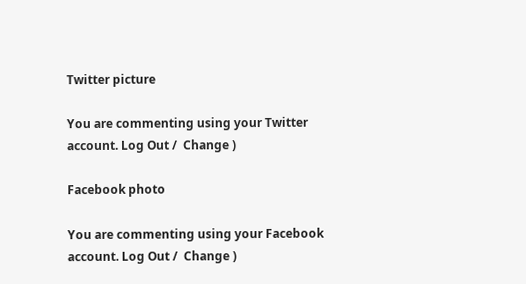Twitter picture

You are commenting using your Twitter account. Log Out /  Change )

Facebook photo

You are commenting using your Facebook account. Log Out /  Change )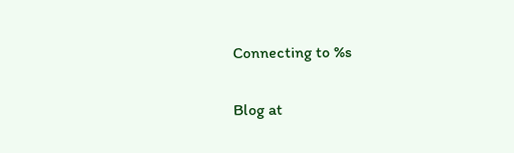Connecting to %s

Blog at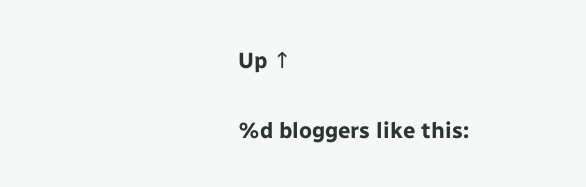Up ↑

%d bloggers like this: